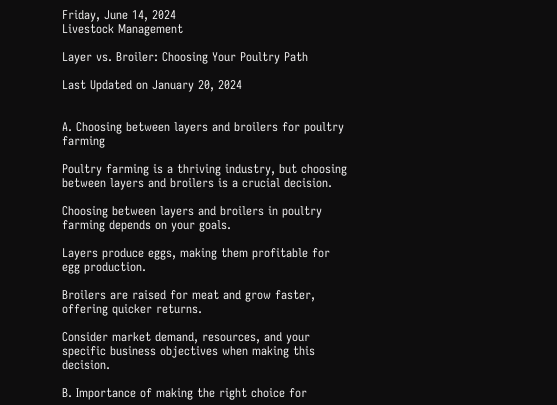Friday, June 14, 2024
Livestock Management

Layer vs. Broiler: Choosing Your Poultry Path

Last Updated on January 20, 2024


A. Choosing between layers and broilers for poultry farming

Poultry farming is a thriving industry, but choosing between layers and broilers is a crucial decision.

Choosing between layers and broilers in poultry farming depends on your goals.

Layers produce eggs, making them profitable for egg production.

Broilers are raised for meat and grow faster, offering quicker returns.

Consider market demand, resources, and your specific business objectives when making this decision.

B. Importance of making the right choice for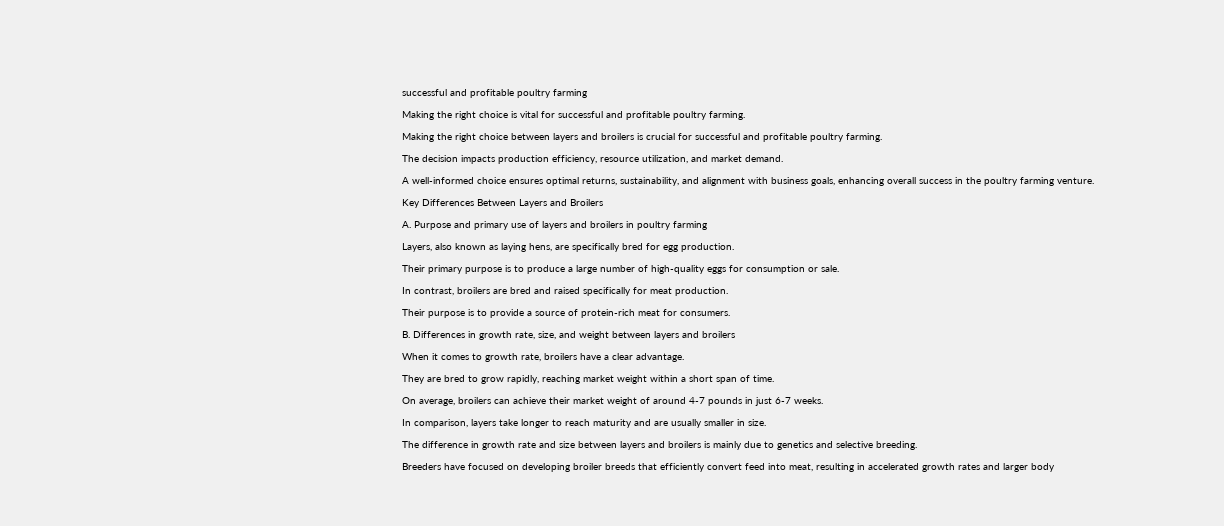successful and profitable poultry farming

Making the right choice is vital for successful and profitable poultry farming.

Making the right choice between layers and broilers is crucial for successful and profitable poultry farming.

The decision impacts production efficiency, resource utilization, and market demand.

A well-informed choice ensures optimal returns, sustainability, and alignment with business goals, enhancing overall success in the poultry farming venture.

Key Differences Between Layers and Broilers

A. Purpose and primary use of layers and broilers in poultry farming

Layers, also known as laying hens, are specifically bred for egg production.

Their primary purpose is to produce a large number of high-quality eggs for consumption or sale.

In contrast, broilers are bred and raised specifically for meat production.

Their purpose is to provide a source of protein-rich meat for consumers.

B. Differences in growth rate, size, and weight between layers and broilers

When it comes to growth rate, broilers have a clear advantage.

They are bred to grow rapidly, reaching market weight within a short span of time.

On average, broilers can achieve their market weight of around 4-7 pounds in just 6-7 weeks.

In comparison, layers take longer to reach maturity and are usually smaller in size.

The difference in growth rate and size between layers and broilers is mainly due to genetics and selective breeding.

Breeders have focused on developing broiler breeds that efficiently convert feed into meat, resulting in accelerated growth rates and larger body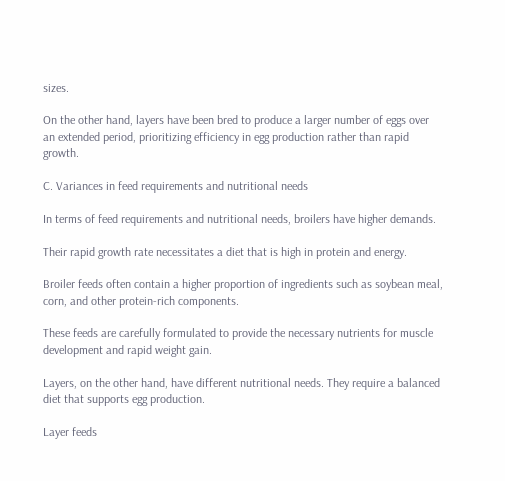sizes.

On the other hand, layers have been bred to produce a larger number of eggs over an extended period, prioritizing efficiency in egg production rather than rapid growth.

C. Variances in feed requirements and nutritional needs

In terms of feed requirements and nutritional needs, broilers have higher demands.

Their rapid growth rate necessitates a diet that is high in protein and energy.

Broiler feeds often contain a higher proportion of ingredients such as soybean meal, corn, and other protein-rich components.

These feeds are carefully formulated to provide the necessary nutrients for muscle development and rapid weight gain.

Layers, on the other hand, have different nutritional needs. They require a balanced diet that supports egg production.

Layer feeds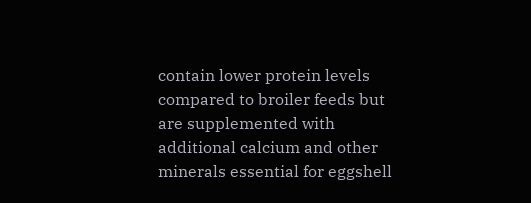contain lower protein levels compared to broiler feeds but are supplemented with additional calcium and other minerals essential for eggshell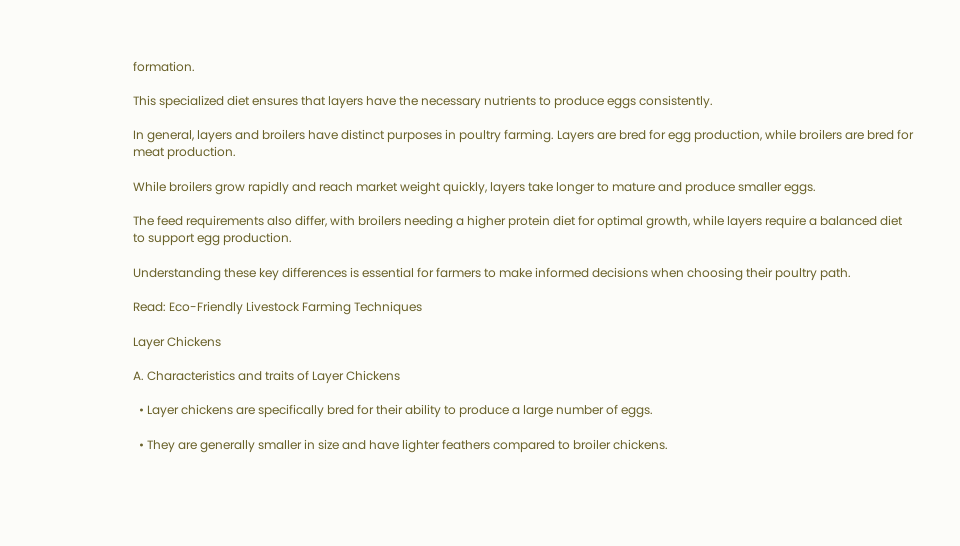formation.

This specialized diet ensures that layers have the necessary nutrients to produce eggs consistently.

In general, layers and broilers have distinct purposes in poultry farming. Layers are bred for egg production, while broilers are bred for meat production.

While broilers grow rapidly and reach market weight quickly, layers take longer to mature and produce smaller eggs.

The feed requirements also differ, with broilers needing a higher protein diet for optimal growth, while layers require a balanced diet to support egg production.

Understanding these key differences is essential for farmers to make informed decisions when choosing their poultry path.

Read: Eco-Friendly Livestock Farming Techniques

Layer Chickens

A. Characteristics and traits of Layer Chickens

  • Layer chickens are specifically bred for their ability to produce a large number of eggs.

  • They are generally smaller in size and have lighter feathers compared to broiler chickens.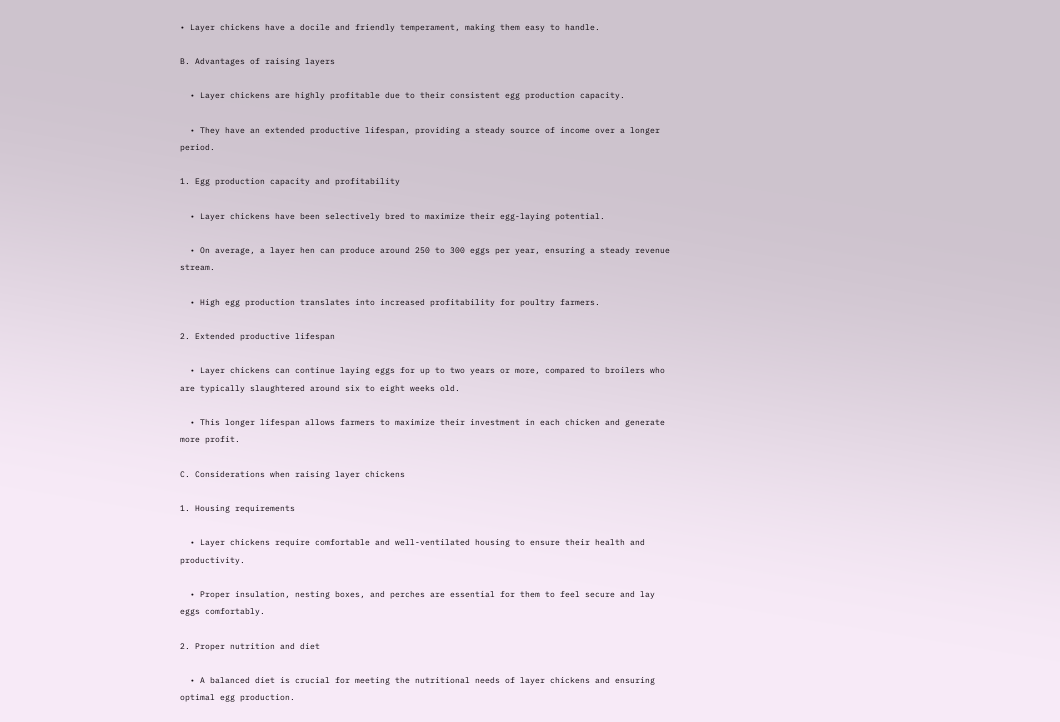• Layer chickens have a docile and friendly temperament, making them easy to handle.

B. Advantages of raising layers

  • Layer chickens are highly profitable due to their consistent egg production capacity.

  • They have an extended productive lifespan, providing a steady source of income over a longer period.

1. Egg production capacity and profitability

  • Layer chickens have been selectively bred to maximize their egg-laying potential.

  • On average, a layer hen can produce around 250 to 300 eggs per year, ensuring a steady revenue stream.

  • High egg production translates into increased profitability for poultry farmers.

2. Extended productive lifespan

  • Layer chickens can continue laying eggs for up to two years or more, compared to broilers who are typically slaughtered around six to eight weeks old.

  • This longer lifespan allows farmers to maximize their investment in each chicken and generate more profit.

C. Considerations when raising layer chickens

1. Housing requirements

  • Layer chickens require comfortable and well-ventilated housing to ensure their health and productivity.

  • Proper insulation, nesting boxes, and perches are essential for them to feel secure and lay eggs comfortably.

2. Proper nutrition and diet

  • A balanced diet is crucial for meeting the nutritional needs of layer chickens and ensuring optimal egg production.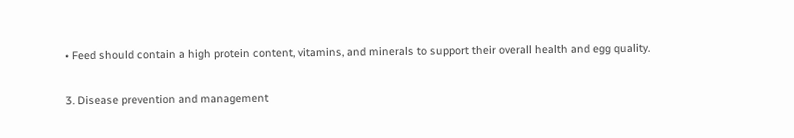• Feed should contain a high protein content, vitamins, and minerals to support their overall health and egg quality.

3. Disease prevention and management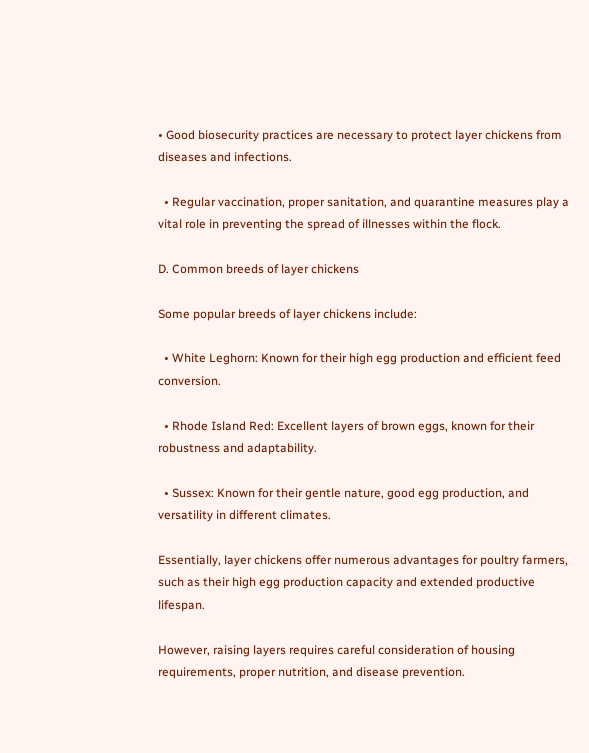• Good biosecurity practices are necessary to protect layer chickens from diseases and infections.

  • Regular vaccination, proper sanitation, and quarantine measures play a vital role in preventing the spread of illnesses within the flock.

D. Common breeds of layer chickens

Some popular breeds of layer chickens include:

  • White Leghorn: Known for their high egg production and efficient feed conversion.

  • Rhode Island Red: Excellent layers of brown eggs, known for their robustness and adaptability.

  • Sussex: Known for their gentle nature, good egg production, and versatility in different climates.

Essentially, layer chickens offer numerous advantages for poultry farmers, such as their high egg production capacity and extended productive lifespan.

However, raising layers requires careful consideration of housing requirements, proper nutrition, and disease prevention.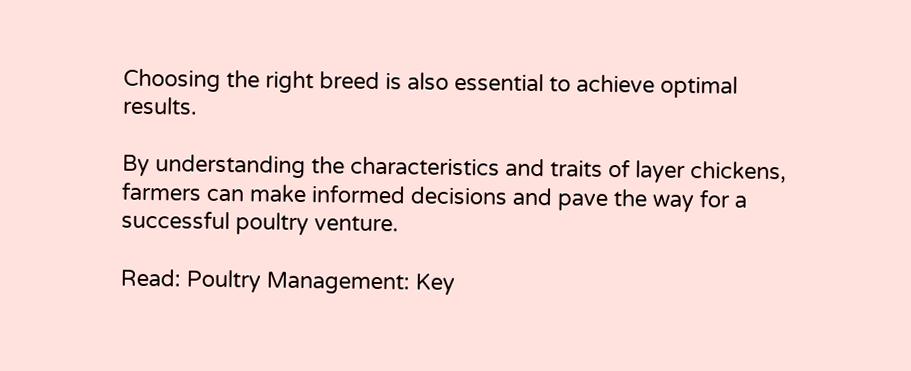Choosing the right breed is also essential to achieve optimal results.

By understanding the characteristics and traits of layer chickens, farmers can make informed decisions and pave the way for a successful poultry venture.

Read: Poultry Management: Key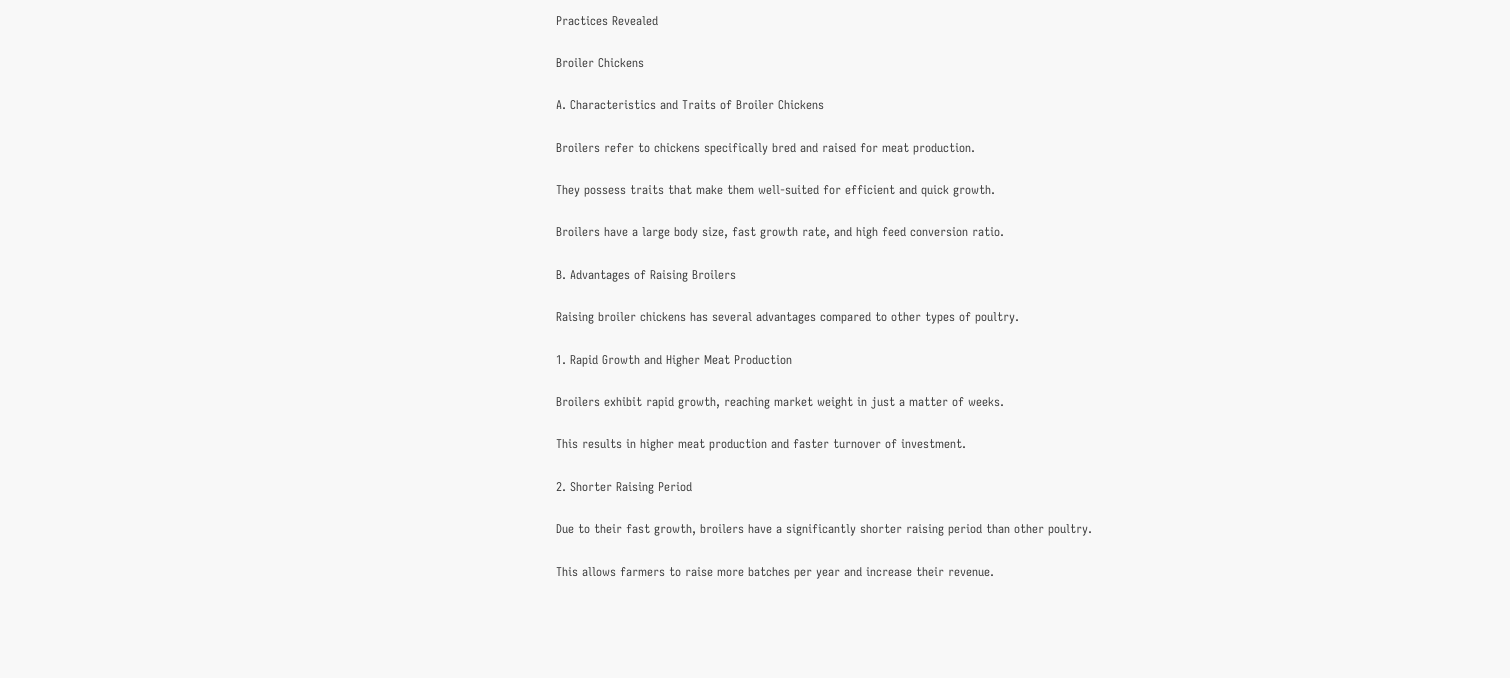Practices Revealed

Broiler Chickens

A. Characteristics and Traits of Broiler Chickens

Broilers refer to chickens specifically bred and raised for meat production.

They possess traits that make them well-suited for efficient and quick growth.

Broilers have a large body size, fast growth rate, and high feed conversion ratio.

B. Advantages of Raising Broilers

Raising broiler chickens has several advantages compared to other types of poultry.

1. Rapid Growth and Higher Meat Production

Broilers exhibit rapid growth, reaching market weight in just a matter of weeks.

This results in higher meat production and faster turnover of investment.

2. Shorter Raising Period

Due to their fast growth, broilers have a significantly shorter raising period than other poultry.

This allows farmers to raise more batches per year and increase their revenue.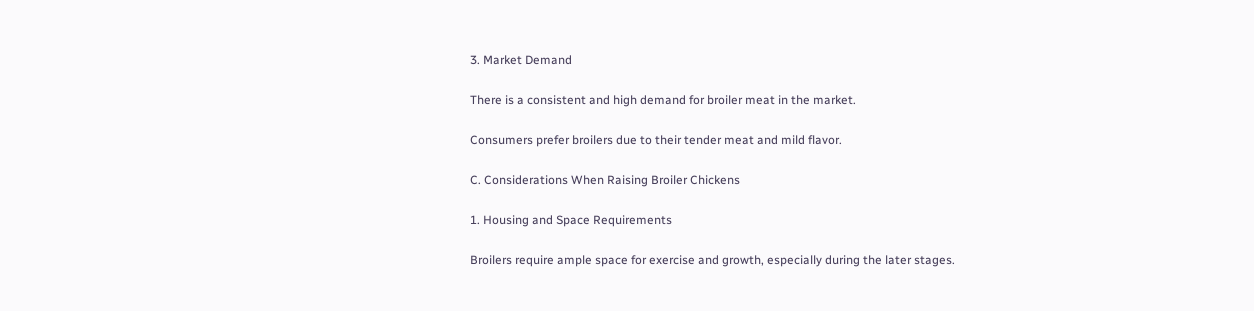3. Market Demand

There is a consistent and high demand for broiler meat in the market.

Consumers prefer broilers due to their tender meat and mild flavor.

C. Considerations When Raising Broiler Chickens

1. Housing and Space Requirements

Broilers require ample space for exercise and growth, especially during the later stages.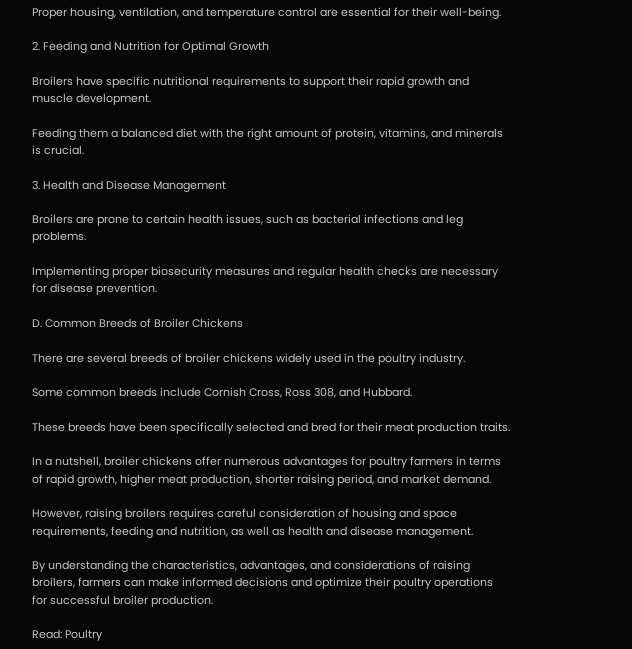Proper housing, ventilation, and temperature control are essential for their well-being.

2. Feeding and Nutrition for Optimal Growth

Broilers have specific nutritional requirements to support their rapid growth and muscle development.

Feeding them a balanced diet with the right amount of protein, vitamins, and minerals is crucial.

3. Health and Disease Management

Broilers are prone to certain health issues, such as bacterial infections and leg problems.

Implementing proper biosecurity measures and regular health checks are necessary for disease prevention.

D. Common Breeds of Broiler Chickens

There are several breeds of broiler chickens widely used in the poultry industry.

Some common breeds include Cornish Cross, Ross 308, and Hubbard.

These breeds have been specifically selected and bred for their meat production traits.

In a nutshell, broiler chickens offer numerous advantages for poultry farmers in terms of rapid growth, higher meat production, shorter raising period, and market demand.

However, raising broilers requires careful consideration of housing and space requirements, feeding and nutrition, as well as health and disease management.

By understanding the characteristics, advantages, and considerations of raising broilers, farmers can make informed decisions and optimize their poultry operations for successful broiler production.

Read: Poultry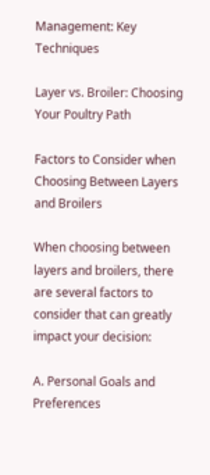Management: Key Techniques

Layer vs. Broiler: Choosing Your Poultry Path

Factors to Consider when Choosing Between Layers and Broilers

When choosing between layers and broilers, there are several factors to consider that can greatly impact your decision:

A. Personal Goals and Preferences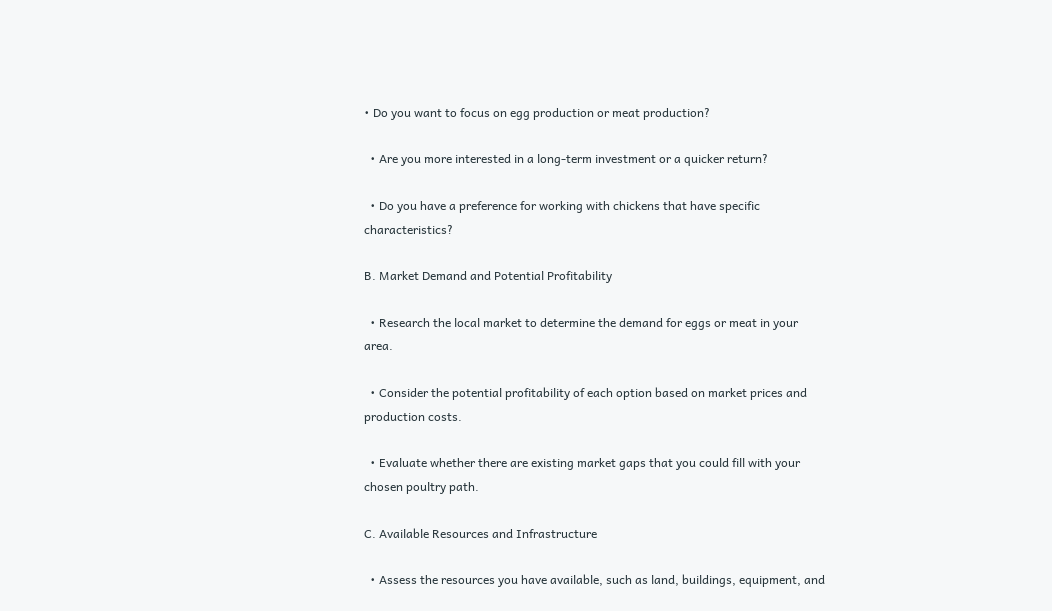• Do you want to focus on egg production or meat production?

  • Are you more interested in a long-term investment or a quicker return?

  • Do you have a preference for working with chickens that have specific characteristics?

B. Market Demand and Potential Profitability

  • Research the local market to determine the demand for eggs or meat in your area.

  • Consider the potential profitability of each option based on market prices and production costs.

  • Evaluate whether there are existing market gaps that you could fill with your chosen poultry path.

C. Available Resources and Infrastructure

  • Assess the resources you have available, such as land, buildings, equipment, and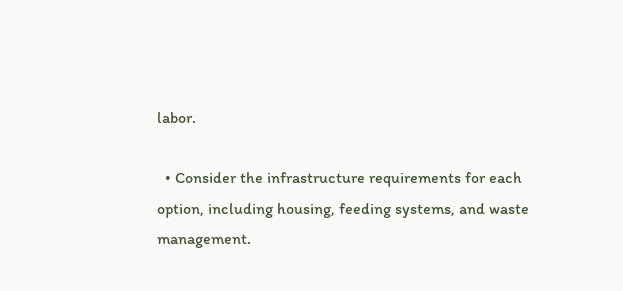labor.

  • Consider the infrastructure requirements for each option, including housing, feeding systems, and waste management.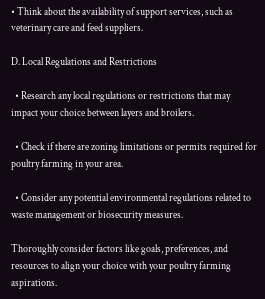• Think about the availability of support services, such as veterinary care and feed suppliers.

D. Local Regulations and Restrictions

  • Research any local regulations or restrictions that may impact your choice between layers and broilers.

  • Check if there are zoning limitations or permits required for poultry farming in your area.

  • Consider any potential environmental regulations related to waste management or biosecurity measures.

Thoroughly consider factors like goals, preferences, and resources to align your choice with your poultry farming aspirations.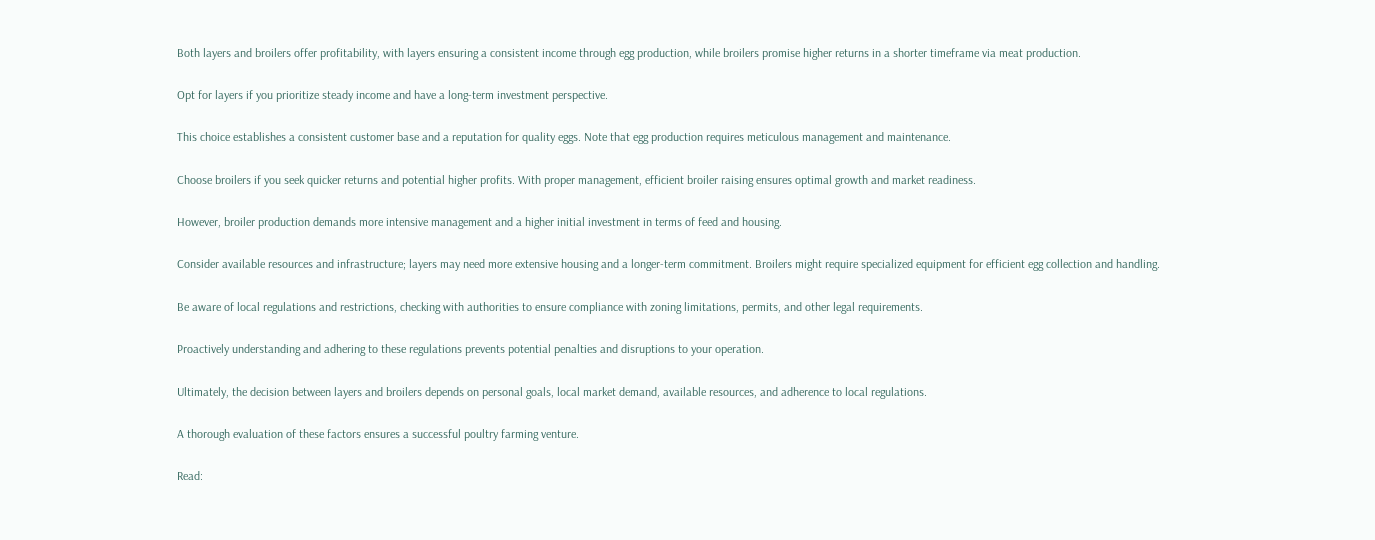Both layers and broilers offer profitability, with layers ensuring a consistent income through egg production, while broilers promise higher returns in a shorter timeframe via meat production.

Opt for layers if you prioritize steady income and have a long-term investment perspective.

This choice establishes a consistent customer base and a reputation for quality eggs. Note that egg production requires meticulous management and maintenance.

Choose broilers if you seek quicker returns and potential higher profits. With proper management, efficient broiler raising ensures optimal growth and market readiness.

However, broiler production demands more intensive management and a higher initial investment in terms of feed and housing.

Consider available resources and infrastructure; layers may need more extensive housing and a longer-term commitment. Broilers might require specialized equipment for efficient egg collection and handling.

Be aware of local regulations and restrictions, checking with authorities to ensure compliance with zoning limitations, permits, and other legal requirements.

Proactively understanding and adhering to these regulations prevents potential penalties and disruptions to your operation.

Ultimately, the decision between layers and broilers depends on personal goals, local market demand, available resources, and adherence to local regulations.

A thorough evaluation of these factors ensures a successful poultry farming venture.

Read: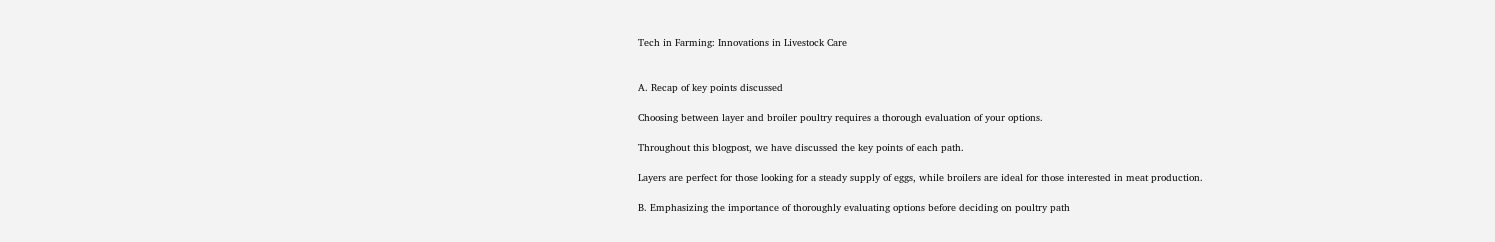Tech in Farming: Innovations in Livestock Care


A. Recap of key points discussed

Choosing between layer and broiler poultry requires a thorough evaluation of your options.

Throughout this blogpost, we have discussed the key points of each path.

Layers are perfect for those looking for a steady supply of eggs, while broilers are ideal for those interested in meat production.

B. Emphasizing the importance of thoroughly evaluating options before deciding on poultry path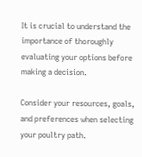It is crucial to understand the importance of thoroughly evaluating your options before making a decision.

Consider your resources, goals, and preferences when selecting your poultry path.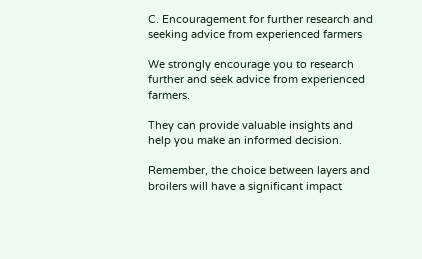C. Encouragement for further research and seeking advice from experienced farmers

We strongly encourage you to research further and seek advice from experienced farmers.

They can provide valuable insights and help you make an informed decision.

Remember, the choice between layers and broilers will have a significant impact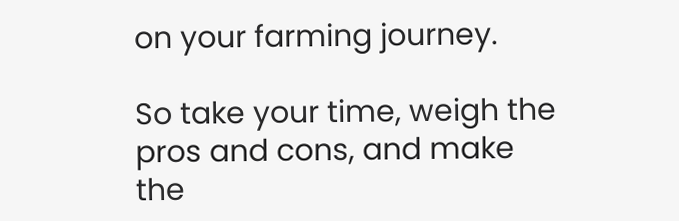on your farming journey.

So take your time, weigh the pros and cons, and make the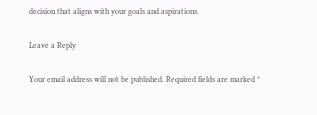decision that aligns with your goals and aspirations.

Leave a Reply

Your email address will not be published. Required fields are marked *